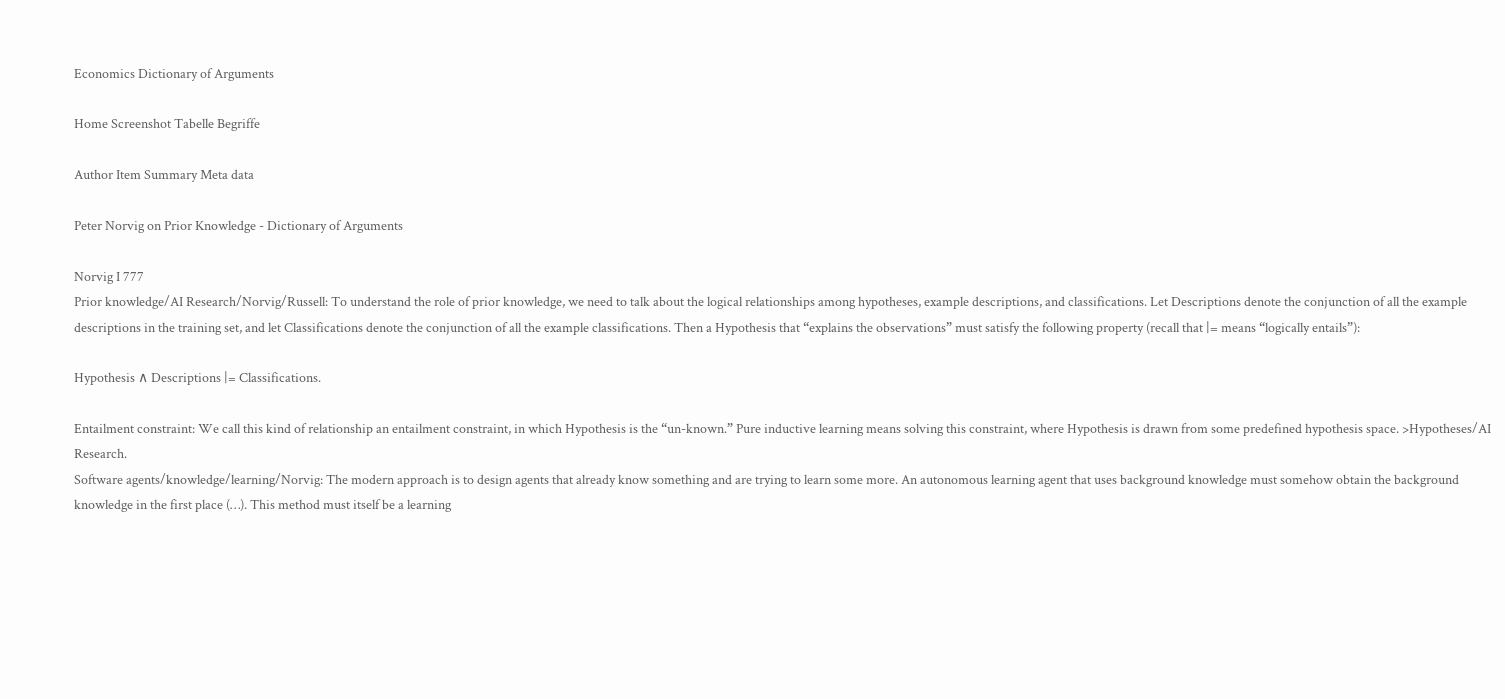Economics Dictionary of Arguments

Home Screenshot Tabelle Begriffe

Author Item Summary Meta data

Peter Norvig on Prior Knowledge - Dictionary of Arguments

Norvig I 777
Prior knowledge/AI Research/Norvig/Russell: To understand the role of prior knowledge, we need to talk about the logical relationships among hypotheses, example descriptions, and classifications. Let Descriptions denote the conjunction of all the example descriptions in the training set, and let Classifications denote the conjunction of all the example classifications. Then a Hypothesis that “explains the observations” must satisfy the following property (recall that |= means “logically entails”):

Hypothesis ∧ Descriptions |= Classifications.

Entailment constraint: We call this kind of relationship an entailment constraint, in which Hypothesis is the “un-known.” Pure inductive learning means solving this constraint, where Hypothesis is drawn from some predefined hypothesis space. >Hypotheses/AI Research.
Software agents/knowledge/learning/Norvig: The modern approach is to design agents that already know something and are trying to learn some more. An autonomous learning agent that uses background knowledge must somehow obtain the background knowledge in the first place (…). This method must itself be a learning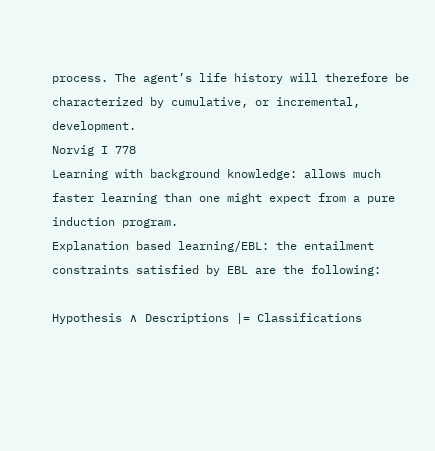process. The agent’s life history will therefore be characterized by cumulative, or incremental, development.
Norvig I 778
Learning with background knowledge: allows much faster learning than one might expect from a pure induction program.
Explanation based learning/EBL: the entailment constraints satisfied by EBL are the following:

Hypothesis ∧ Descriptions |= Classifications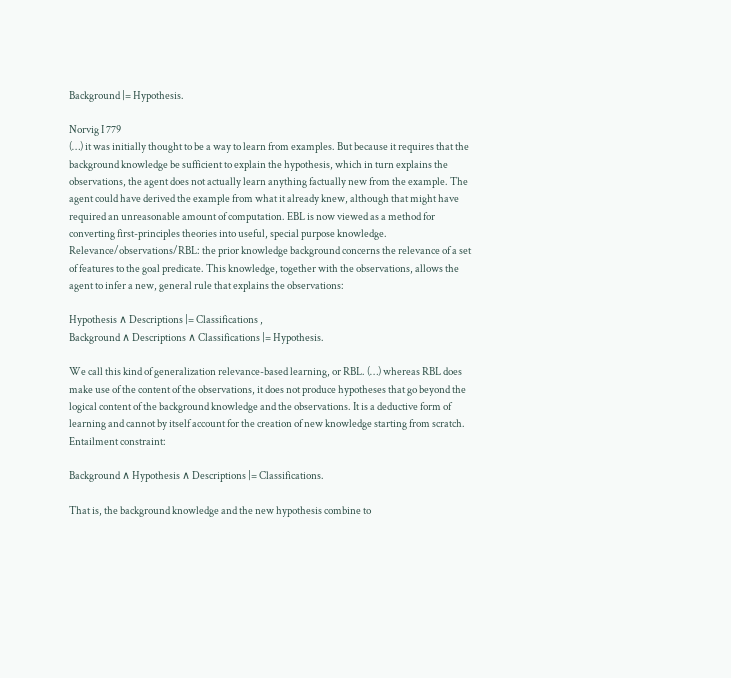Background |= Hypothesis.

Norvig I 779
(…) it was initially thought to be a way to learn from examples. But because it requires that the background knowledge be sufficient to explain the hypothesis, which in turn explains the observations, the agent does not actually learn anything factually new from the example. The agent could have derived the example from what it already knew, although that might have required an unreasonable amount of computation. EBL is now viewed as a method for converting first-principles theories into useful, special purpose knowledge.
Relevance/observations/RBL: the prior knowledge background concerns the relevance of a set of features to the goal predicate. This knowledge, together with the observations, allows the agent to infer a new, general rule that explains the observations:

Hypothesis ∧ Descriptions |= Classifications ,
Background ∧ Descriptions ∧ Classifications |= Hypothesis.

We call this kind of generalization relevance-based learning, or RBL. (…) whereas RBL does make use of the content of the observations, it does not produce hypotheses that go beyond the logical content of the background knowledge and the observations. It is a deductive form of learning and cannot by itself account for the creation of new knowledge starting from scratch.
Entailment constraint:

Background ∧ Hypothesis ∧ Descriptions |= Classifications.

That is, the background knowledge and the new hypothesis combine to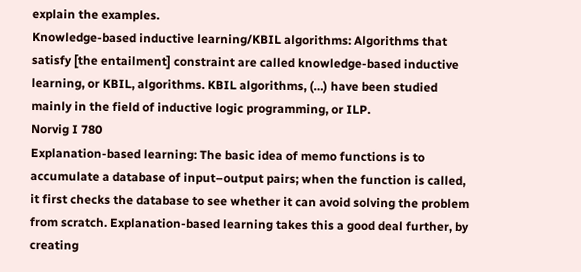explain the examples.
Knowledge-based inductive learning/KBIL algorithms: Algorithms that satisfy [the entailment] constraint are called knowledge-based inductive learning, or KBIL, algorithms. KBIL algorithms, (…) have been studied mainly in the field of inductive logic programming, or ILP.
Norvig I 780
Explanation-based learning: The basic idea of memo functions is to accumulate a database of input–output pairs; when the function is called, it first checks the database to see whether it can avoid solving the problem from scratch. Explanation-based learning takes this a good deal further, by creating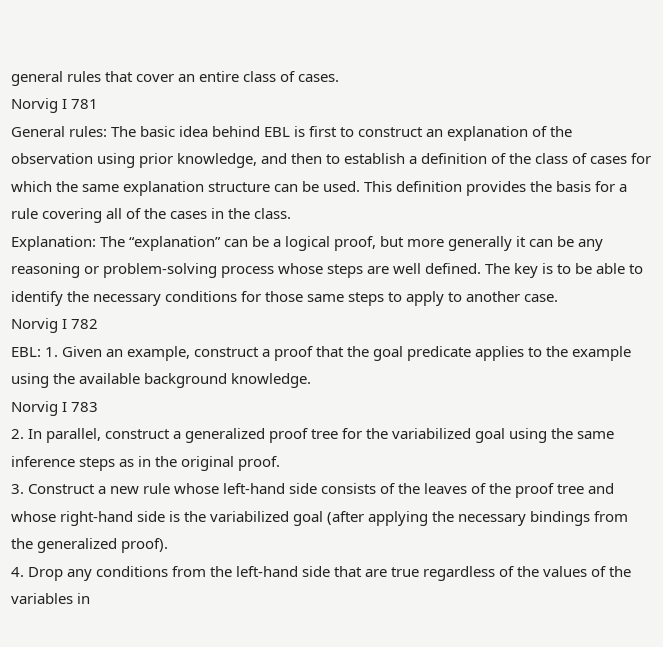general rules that cover an entire class of cases.
Norvig I 781
General rules: The basic idea behind EBL is first to construct an explanation of the observation using prior knowledge, and then to establish a definition of the class of cases for which the same explanation structure can be used. This definition provides the basis for a rule covering all of the cases in the class.
Explanation: The “explanation” can be a logical proof, but more generally it can be any reasoning or problem-solving process whose steps are well defined. The key is to be able to identify the necessary conditions for those same steps to apply to another case.
Norvig I 782
EBL: 1. Given an example, construct a proof that the goal predicate applies to the example using the available background knowledge.
Norvig I 783
2. In parallel, construct a generalized proof tree for the variabilized goal using the same inference steps as in the original proof.
3. Construct a new rule whose left-hand side consists of the leaves of the proof tree and whose right-hand side is the variabilized goal (after applying the necessary bindings from the generalized proof).
4. Drop any conditions from the left-hand side that are true regardless of the values of the variables in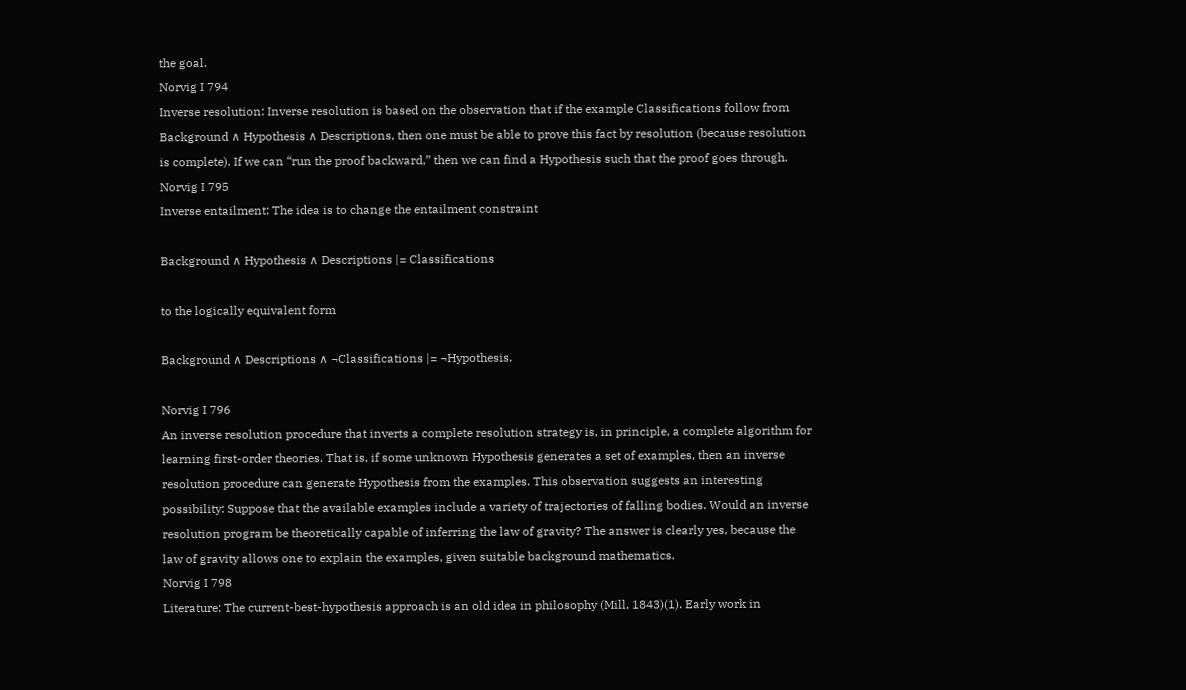the goal.
Norvig I 794
Inverse resolution: Inverse resolution is based on the observation that if the example Classifications follow from Background ∧ Hypothesis ∧ Descriptions, then one must be able to prove this fact by resolution (because resolution is complete). If we can “run the proof backward,” then we can find a Hypothesis such that the proof goes through.
Norvig I 795
Inverse entailment: The idea is to change the entailment constraint

Background ∧ Hypothesis ∧ Descriptions |= Classifications

to the logically equivalent form

Background ∧ Descriptions ∧ ¬Classifications |= ¬Hypothesis.

Norvig I 796
An inverse resolution procedure that inverts a complete resolution strategy is, in principle, a complete algorithm for learning first-order theories. That is, if some unknown Hypothesis generates a set of examples, then an inverse resolution procedure can generate Hypothesis from the examples. This observation suggests an interesting possibility: Suppose that the available examples include a variety of trajectories of falling bodies. Would an inverse resolution program be theoretically capable of inferring the law of gravity? The answer is clearly yes, because the law of gravity allows one to explain the examples, given suitable background mathematics.
Norvig I 798
Literature: The current-best-hypothesis approach is an old idea in philosophy (Mill, 1843)(1). Early work in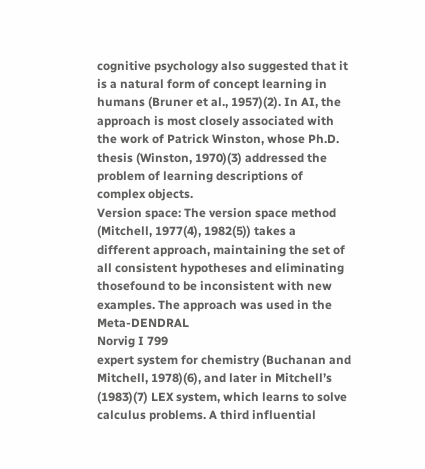cognitive psychology also suggested that it is a natural form of concept learning in humans (Bruner et al., 1957)(2). In AI, the approach is most closely associated with the work of Patrick Winston, whose Ph.D. thesis (Winston, 1970)(3) addressed the problem of learning descriptions of complex objects.
Version space: The version space method (Mitchell, 1977(4), 1982(5)) takes a different approach, maintaining the set of all consistent hypotheses and eliminating thosefound to be inconsistent with new examples. The approach was used in the Meta-DENDRAL
Norvig I 799
expert system for chemistry (Buchanan and Mitchell, 1978)(6), and later in Mitchell’s (1983)(7) LEX system, which learns to solve calculus problems. A third influential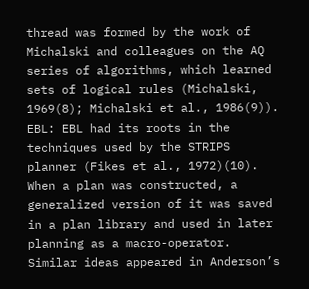thread was formed by the work of Michalski and colleagues on the AQ series of algorithms, which learned sets of logical rules (Michalski, 1969(8); Michalski et al., 1986(9)).
EBL: EBL had its roots in the techniques used by the STRIPS planner (Fikes et al., 1972)(10). When a plan was constructed, a generalized version of it was saved in a plan library and used in later planning as a macro-operator. Similar ideas appeared in Anderson’s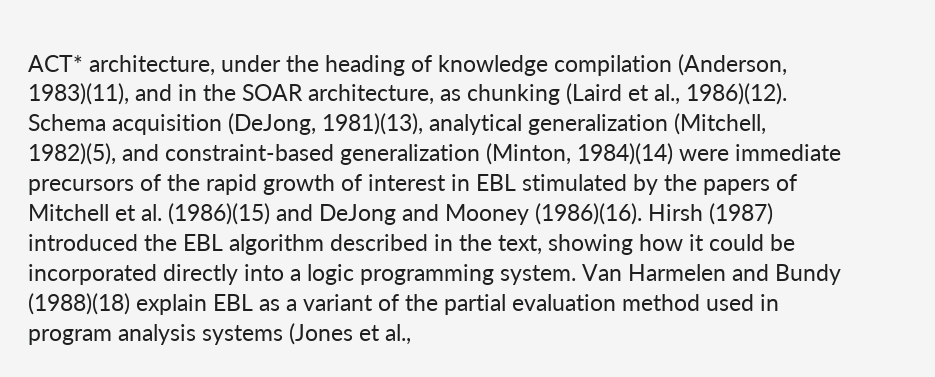ACT* architecture, under the heading of knowledge compilation (Anderson, 1983)(11), and in the SOAR architecture, as chunking (Laird et al., 1986)(12). Schema acquisition (DeJong, 1981)(13), analytical generalization (Mitchell, 1982)(5), and constraint-based generalization (Minton, 1984)(14) were immediate precursors of the rapid growth of interest in EBL stimulated by the papers of Mitchell et al. (1986)(15) and DeJong and Mooney (1986)(16). Hirsh (1987) introduced the EBL algorithm described in the text, showing how it could be incorporated directly into a logic programming system. Van Harmelen and Bundy (1988)(18) explain EBL as a variant of the partial evaluation method used in program analysis systems (Jones et al.,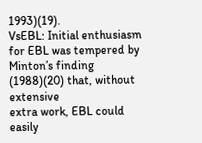1993)(19).
VsEBL: Initial enthusiasm for EBL was tempered by Minton’s finding (1988)(20) that, without extensive
extra work, EBL could easily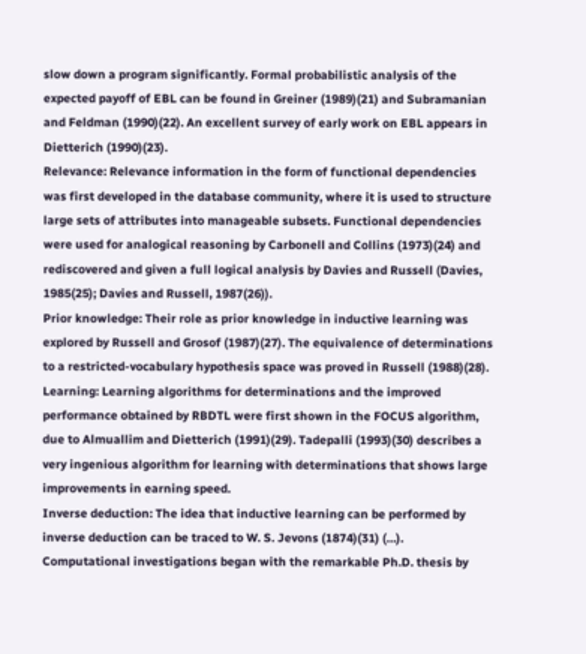slow down a program significantly. Formal probabilistic analysis of the expected payoff of EBL can be found in Greiner (1989)(21) and Subramanian and Feldman (1990)(22). An excellent survey of early work on EBL appears in Dietterich (1990)(23).
Relevance: Relevance information in the form of functional dependencies was first developed in the database community, where it is used to structure large sets of attributes into manageable subsets. Functional dependencies were used for analogical reasoning by Carbonell and Collins (1973)(24) and rediscovered and given a full logical analysis by Davies and Russell (Davies, 1985(25); Davies and Russell, 1987(26)).
Prior knowledge: Their role as prior knowledge in inductive learning was explored by Russell and Grosof (1987)(27). The equivalence of determinations to a restricted-vocabulary hypothesis space was proved in Russell (1988)(28).
Learning: Learning algorithms for determinations and the improved performance obtained by RBDTL were first shown in the FOCUS algorithm, due to Almuallim and Dietterich (1991)(29). Tadepalli (1993)(30) describes a very ingenious algorithm for learning with determinations that shows large improvements in earning speed.
Inverse deduction: The idea that inductive learning can be performed by inverse deduction can be traced to W. S. Jevons (1874)(31) (…).
Computational investigations began with the remarkable Ph.D. thesis by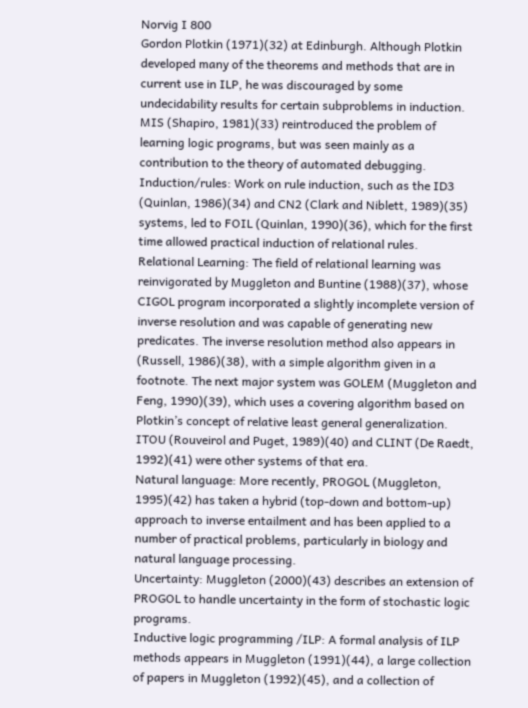Norvig I 800
Gordon Plotkin (1971)(32) at Edinburgh. Although Plotkin developed many of the theorems and methods that are in current use in ILP, he was discouraged by some undecidability results for certain subproblems in induction. MIS (Shapiro, 1981)(33) reintroduced the problem of learning logic programs, but was seen mainly as a contribution to the theory of automated debugging.
Induction/rules: Work on rule induction, such as the ID3 (Quinlan, 1986)(34) and CN2 (Clark and Niblett, 1989)(35) systems, led to FOIL (Quinlan, 1990)(36), which for the first time allowed practical induction of relational rules.
Relational Learning: The field of relational learning was reinvigorated by Muggleton and Buntine (1988)(37), whose CIGOL program incorporated a slightly incomplete version of inverse resolution and was capable of generating new predicates. The inverse resolution method also appears in (Russell, 1986)(38), with a simple algorithm given in a footnote. The next major system was GOLEM (Muggleton and Feng, 1990)(39), which uses a covering algorithm based on Plotkin’s concept of relative least general generalization. ITOU (Rouveirol and Puget, 1989)(40) and CLINT (De Raedt, 1992)(41) were other systems of that era.
Natural language: More recently, PROGOL (Muggleton, 1995)(42) has taken a hybrid (top-down and bottom-up) approach to inverse entailment and has been applied to a number of practical problems, particularly in biology and natural language processing.
Uncertainty: Muggleton (2000)(43) describes an extension of PROGOL to handle uncertainty in the form of stochastic logic programs.
Inductive logic programming /ILP: A formal analysis of ILP methods appears in Muggleton (1991)(44), a large collection of papers in Muggleton (1992)(45), and a collection of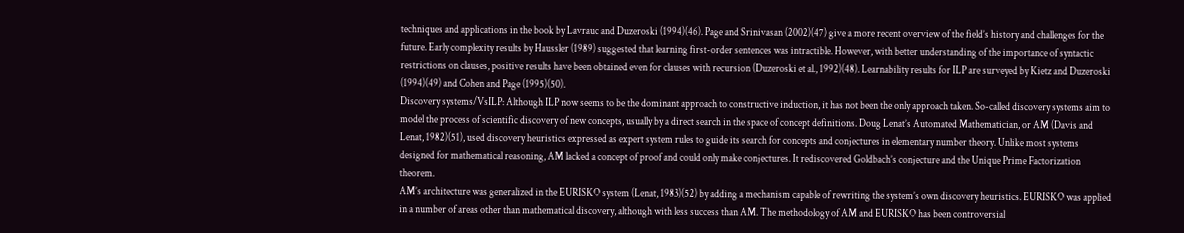techniques and applications in the book by Lavrauc and Duzeroski (1994)(46). Page and Srinivasan (2002)(47) give a more recent overview of the field’s history and challenges for the future. Early complexity results by Haussler (1989) suggested that learning first-order sentences was intractible. However, with better understanding of the importance of syntactic restrictions on clauses, positive results have been obtained even for clauses with recursion (Duzeroski et al., 1992)(48). Learnability results for ILP are surveyed by Kietz and Duzeroski (1994)(49) and Cohen and Page (1995)(50).
Discovery systems/VsILP: Although ILP now seems to be the dominant approach to constructive induction, it has not been the only approach taken. So-called discovery systems aim to model the process of scientific discovery of new concepts, usually by a direct search in the space of concept definitions. Doug Lenat’s Automated Mathematician, or AM (Davis and Lenat, 1982)(51), used discovery heuristics expressed as expert system rules to guide its search for concepts and conjectures in elementary number theory. Unlike most systems designed for mathematical reasoning, AM lacked a concept of proof and could only make conjectures. It rediscovered Goldbach’s conjecture and the Unique Prime Factorization theorem.
AM’s architecture was generalized in the EURISKO system (Lenat, 1983)(52) by adding a mechanism capable of rewriting the system’s own discovery heuristics. EURISKO was applied in a number of areas other than mathematical discovery, although with less success than AM. The methodology of AM and EURISKO has been controversial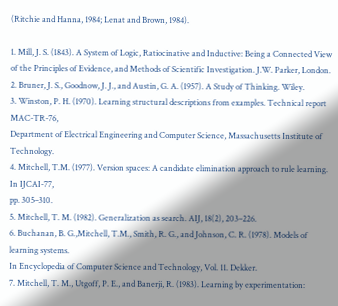(Ritchie and Hanna, 1984; Lenat and Brown, 1984).

1. Mill, J. S. (1843). A System of Logic, Ratiocinative and Inductive: Being a Connected View of the Principles of Evidence, and Methods of Scientific Investigation. J.W. Parker, London.
2. Bruner, J. S., Goodnow, J. J., and Austin, G. A. (1957). A Study of Thinking. Wiley.
3. Winston, P. H. (1970). Learning structural descriptions from examples. Technical report MAC-TR-76,
Department of Electrical Engineering and Computer Science, Massachusetts Institute of Technology.
4. Mitchell, T.M. (1977). Version spaces: A candidate elimination approach to rule learning. In IJCAI-77,
pp. 305–310.
5. Mitchell, T. M. (1982). Generalization as search. AIJ, 18(2), 203–226.
6. Buchanan, B. G.,Mitchell, T.M., Smith, R. G., and Johnson, C. R. (1978). Models of learning systems.
In Encyclopedia of Computer Science and Technology, Vol. 11. Dekker.
7. Mitchell, T. M., Utgoff, P. E., and Banerji, R. (1983). Learning by experimentation: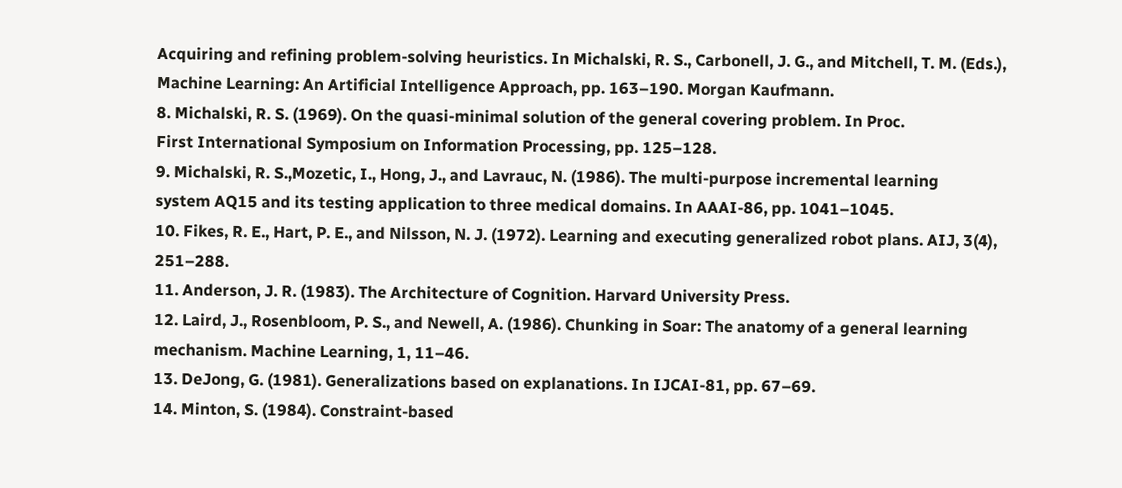Acquiring and refining problem-solving heuristics. In Michalski, R. S., Carbonell, J. G., and Mitchell, T. M. (Eds.),
Machine Learning: An Artificial Intelligence Approach, pp. 163–190. Morgan Kaufmann.
8. Michalski, R. S. (1969). On the quasi-minimal solution of the general covering problem. In Proc.
First International Symposium on Information Processing, pp. 125–128.
9. Michalski, R. S.,Mozetic, I., Hong, J., and Lavrauc, N. (1986). The multi-purpose incremental learning
system AQ15 and its testing application to three medical domains. In AAAI-86, pp. 1041–1045.
10. Fikes, R. E., Hart, P. E., and Nilsson, N. J. (1972). Learning and executing generalized robot plans. AIJ, 3(4), 251–288.
11. Anderson, J. R. (1983). The Architecture of Cognition. Harvard University Press.
12. Laird, J., Rosenbloom, P. S., and Newell, A. (1986). Chunking in Soar: The anatomy of a general learning mechanism. Machine Learning, 1, 11–46.
13. DeJong, G. (1981). Generalizations based on explanations. In IJCAI-81, pp. 67–69.
14. Minton, S. (1984). Constraint-based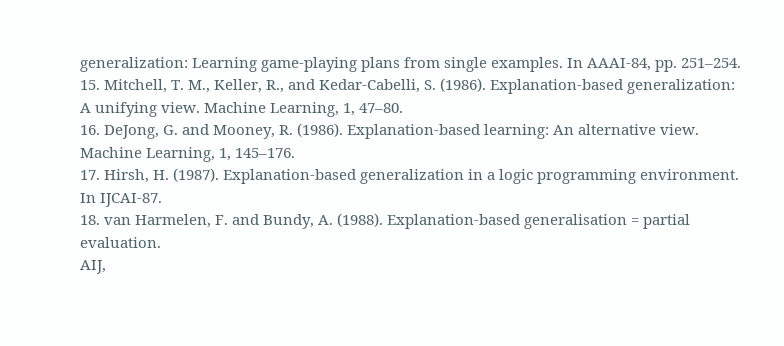generalization: Learning game-playing plans from single examples. In AAAI-84, pp. 251–254.
15. Mitchell, T. M., Keller, R., and Kedar-Cabelli, S. (1986). Explanation-based generalization: A unifying view. Machine Learning, 1, 47–80.
16. DeJong, G. and Mooney, R. (1986). Explanation-based learning: An alternative view. Machine Learning, 1, 145–176.
17. Hirsh, H. (1987). Explanation-based generalization in a logic programming environment. In IJCAI-87.
18. van Harmelen, F. and Bundy, A. (1988). Explanation-based generalisation = partial evaluation.
AIJ,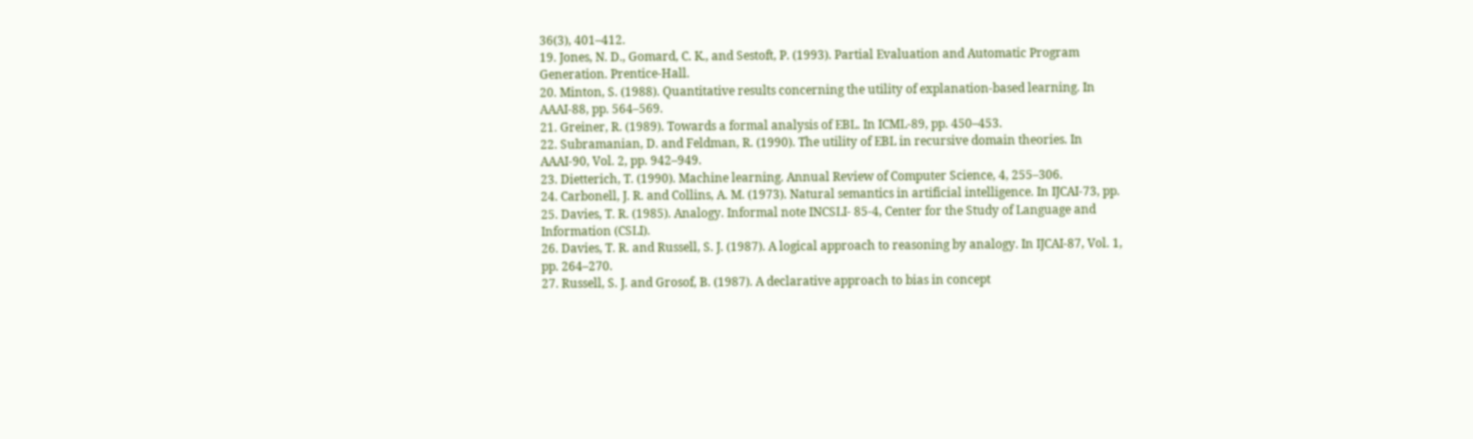36(3), 401–412.
19. Jones, N. D., Gomard, C. K., and Sestoft, P. (1993). Partial Evaluation and Automatic Program Generation. Prentice-Hall.
20. Minton, S. (1988). Quantitative results concerning the utility of explanation-based learning. In AAAI-88, pp. 564–569.
21. Greiner, R. (1989). Towards a formal analysis of EBL. In ICML-89, pp. 450–453.
22. Subramanian, D. and Feldman, R. (1990). The utility of EBL in recursive domain theories. In AAAI-90, Vol. 2, pp. 942–949.
23. Dietterich, T. (1990). Machine learning. Annual Review of Computer Science, 4, 255–306.
24. Carbonell, J. R. and Collins, A. M. (1973). Natural semantics in artificial intelligence. In IJCAI-73, pp.
25. Davies, T. R. (1985). Analogy. Informal note INCSLI- 85-4, Center for the Study of Language and
Information (CSLI).
26. Davies, T. R. and Russell, S. J. (1987). A logical approach to reasoning by analogy. In IJCAI-87, Vol. 1,
pp. 264–270.
27. Russell, S. J. and Grosof, B. (1987). A declarative approach to bias in concept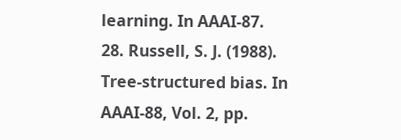learning. In AAAI-87.
28. Russell, S. J. (1988). Tree-structured bias. In AAAI-88, Vol. 2, pp.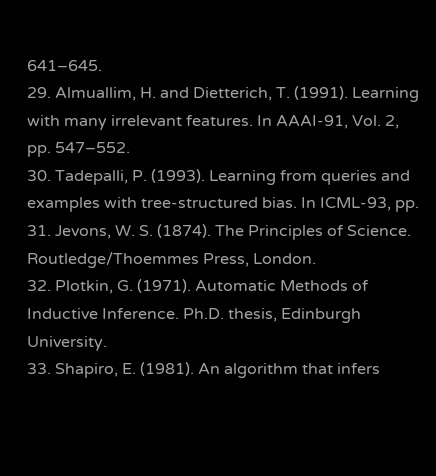641–645.
29. Almuallim, H. and Dietterich, T. (1991). Learning with many irrelevant features. In AAAI-91, Vol. 2,
pp. 547–552.
30. Tadepalli, P. (1993). Learning from queries and examples with tree-structured bias. In ICML-93, pp.
31. Jevons, W. S. (1874). The Principles of Science. Routledge/Thoemmes Press, London.
32. Plotkin, G. (1971). Automatic Methods of Inductive Inference. Ph.D. thesis, Edinburgh University.
33. Shapiro, E. (1981). An algorithm that infers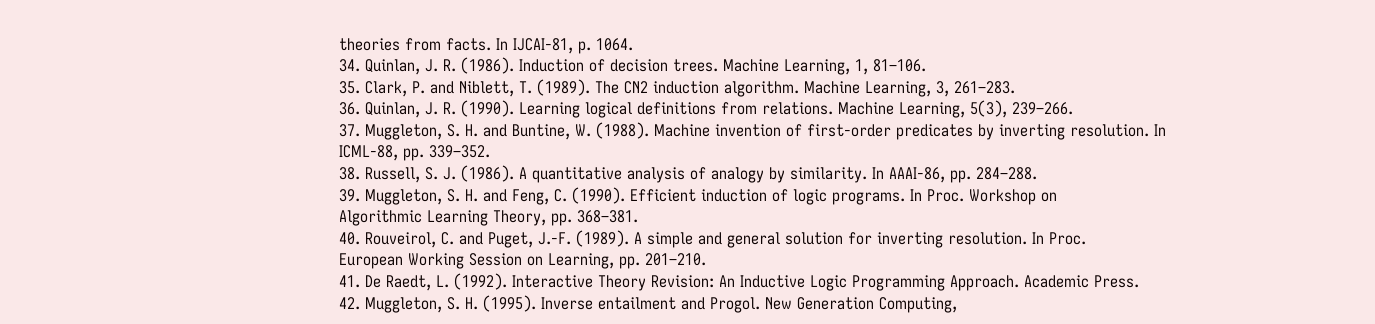theories from facts. In IJCAI-81, p. 1064.
34. Quinlan, J. R. (1986). Induction of decision trees. Machine Learning, 1, 81–106.
35. Clark, P. and Niblett, T. (1989). The CN2 induction algorithm. Machine Learning, 3, 261–283.
36. Quinlan, J. R. (1990). Learning logical definitions from relations. Machine Learning, 5(3), 239–266.
37. Muggleton, S. H. and Buntine, W. (1988). Machine invention of first-order predicates by inverting resolution. In ICML-88, pp. 339–352.
38. Russell, S. J. (1986). A quantitative analysis of analogy by similarity. In AAAI-86, pp. 284–288.
39. Muggleton, S. H. and Feng, C. (1990). Efficient induction of logic programs. In Proc. Workshop on
Algorithmic Learning Theory, pp. 368–381.
40. Rouveirol, C. and Puget, J.-F. (1989). A simple and general solution for inverting resolution. In Proc.
European Working Session on Learning, pp. 201–210.
41. De Raedt, L. (1992). Interactive Theory Revision: An Inductive Logic Programming Approach. Academic Press.
42. Muggleton, S. H. (1995). Inverse entailment and Progol. New Generation Computing,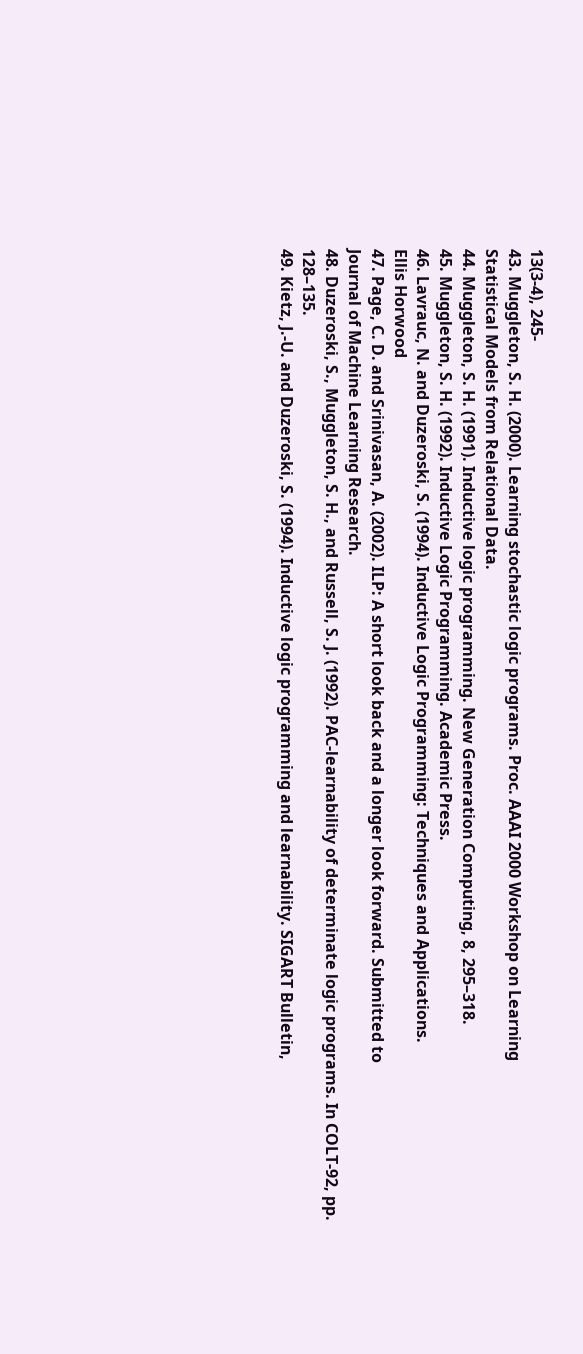13(3-4), 245-
43. Muggleton, S. H. (2000). Learning stochastic logic programs. Proc. AAAI 2000 Workshop on Learning
Statistical Models from Relational Data.
44. Muggleton, S. H. (1991). Inductive logic programming. New Generation Computing, 8, 295–318.
45. Muggleton, S. H. (1992). Inductive Logic Programming. Academic Press.
46. Lavrauc, N. and Duzeroski, S. (1994). Inductive Logic Programming: Techniques and Applications.
Ellis Horwood
47. Page, C. D. and Srinivasan, A. (2002). ILP: A short look back and a longer look forward. Submitted to
Journal of Machine Learning Research.
48. Duzeroski, S., Muggleton, S. H., and Russell, S. J. (1992). PAC-learnability of determinate logic programs. In COLT-92, pp. 128–135.
49. Kietz, J.-U. and Duzeroski, S. (1994). Inductive logic programming and learnability. SIGART Bulletin,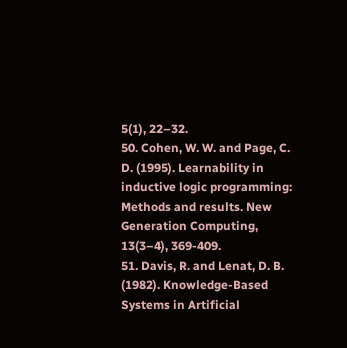5(1), 22–32.
50. Cohen, W. W. and Page, C. D. (1995). Learnability in inductive logic programming: Methods and results. New Generation Computing, 13(3–4), 369-409.
51. Davis, R. and Lenat, D. B. (1982). Knowledge-Based Systems in Artificial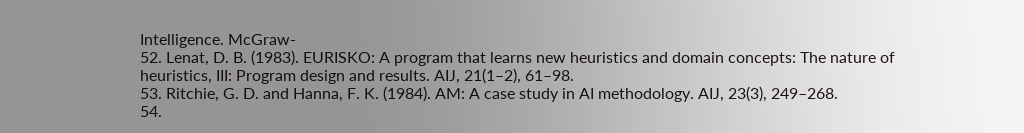Intelligence. McGraw-
52. Lenat, D. B. (1983). EURISKO: A program that learns new heuristics and domain concepts: The nature of heuristics, III: Program design and results. AIJ, 21(1–2), 61–98.
53. Ritchie, G. D. and Hanna, F. K. (1984). AM: A case study in AI methodology. AIJ, 23(3), 249–268.
54.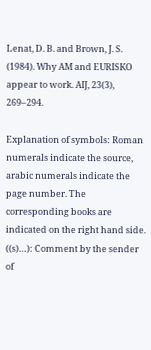Lenat, D. B. and Brown, J. S. (1984). Why AM and EURISKO appear to work. AIJ, 23(3), 269–294.

Explanation of symbols: Roman numerals indicate the source, arabic numerals indicate the page number. The corresponding books are indicated on the right hand side. ((s)…): Comment by the sender of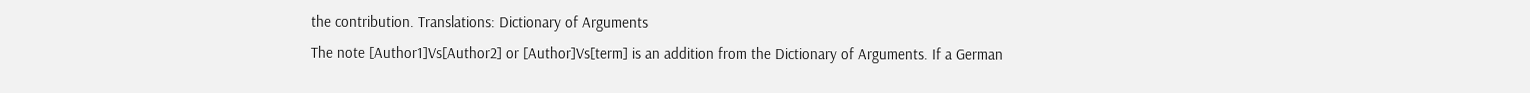the contribution. Translations: Dictionary of Arguments
The note [Author1]Vs[Author2] or [Author]Vs[term] is an addition from the Dictionary of Arguments. If a German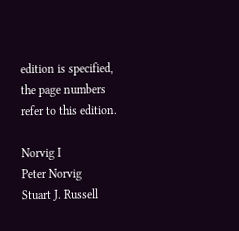edition is specified, the page numbers refer to this edition.

Norvig I
Peter Norvig
Stuart J. Russell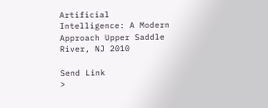Artificial Intelligence: A Modern Approach Upper Saddle River, NJ 2010

Send Link
>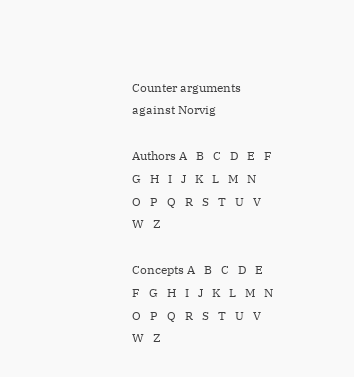Counter arguments against Norvig

Authors A   B   C   D   E   F   G   H   I   J   K   L   M   N   O   P   Q   R   S   T   U   V   W   Z

Concepts A   B   C   D   E   F   G   H   I   J   K   L   M   N   O   P   Q   R   S   T   U   V   W   Z